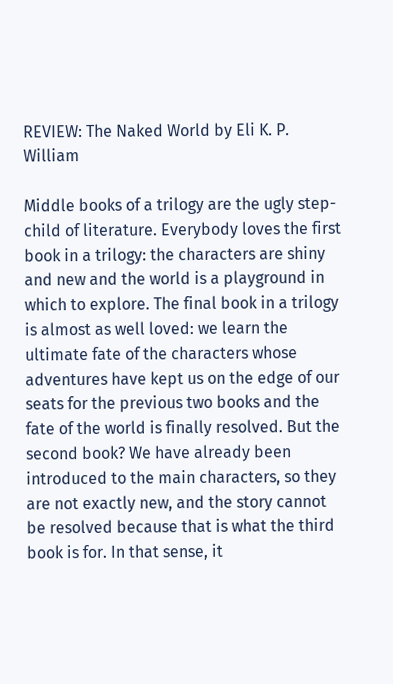REVIEW: The Naked World by Eli K. P. William

Middle books of a trilogy are the ugly step-child of literature. Everybody loves the first book in a trilogy: the characters are shiny and new and the world is a playground in which to explore. The final book in a trilogy is almost as well loved: we learn the ultimate fate of the characters whose adventures have kept us on the edge of our seats for the previous two books and the fate of the world is finally resolved. But the second book? We have already been introduced to the main characters, so they are not exactly new, and the story cannot be resolved because that is what the third book is for. In that sense, it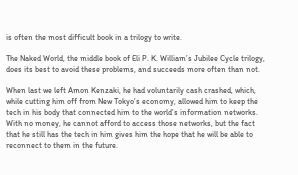is often the most difficult book in a trilogy to write.

The Naked World, the middle book of Eli P. K. William’s Jubilee Cycle trilogy, does its best to avoid these problems, and succeeds more often than not.

When last we left Amon Kenzaki, he had voluntarily cash crashed, which, while cutting him off from New Tokyo’s economy, allowed him to keep the tech in his body that connected him to the world’s information networks. With no money, he cannot afford to access those networks, but the fact that he still has the tech in him gives him the hope that he will be able to reconnect to them in the future.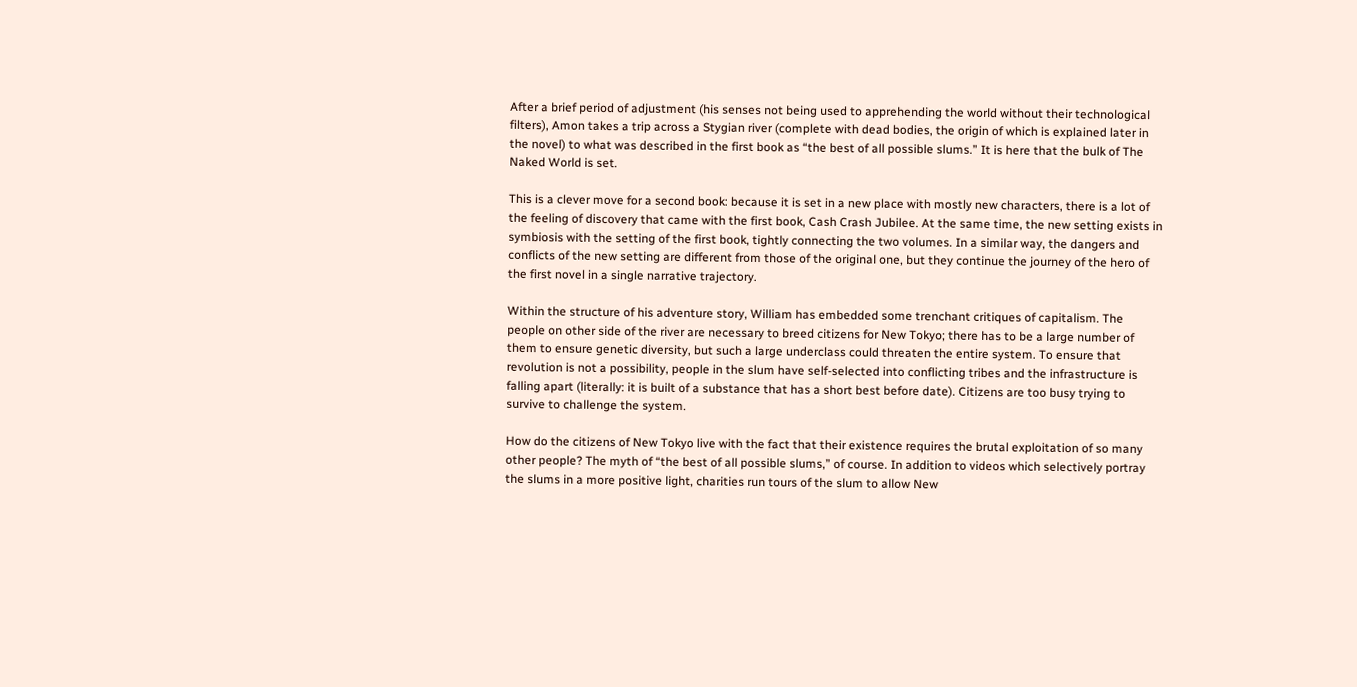After a brief period of adjustment (his senses not being used to apprehending the world without their technological filters), Amon takes a trip across a Stygian river (complete with dead bodies, the origin of which is explained later in the novel) to what was described in the first book as “the best of all possible slums.” It is here that the bulk of The Naked World is set.

This is a clever move for a second book: because it is set in a new place with mostly new characters, there is a lot of the feeling of discovery that came with the first book, Cash Crash Jubilee. At the same time, the new setting exists in symbiosis with the setting of the first book, tightly connecting the two volumes. In a similar way, the dangers and conflicts of the new setting are different from those of the original one, but they continue the journey of the hero of the first novel in a single narrative trajectory.

Within the structure of his adventure story, William has embedded some trenchant critiques of capitalism. The people on other side of the river are necessary to breed citizens for New Tokyo; there has to be a large number of them to ensure genetic diversity, but such a large underclass could threaten the entire system. To ensure that revolution is not a possibility, people in the slum have self-selected into conflicting tribes and the infrastructure is falling apart (literally: it is built of a substance that has a short best before date). Citizens are too busy trying to survive to challenge the system.

How do the citizens of New Tokyo live with the fact that their existence requires the brutal exploitation of so many other people? The myth of “the best of all possible slums,” of course. In addition to videos which selectively portray the slums in a more positive light, charities run tours of the slum to allow New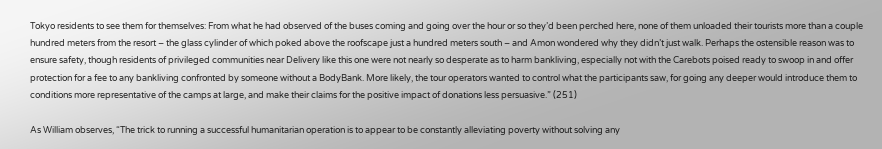Tokyo residents to see them for themselves: From what he had observed of the buses coming and going over the hour or so they’d been perched here, none of them unloaded their tourists more than a couple hundred meters from the resort – the glass cylinder of which poked above the roofscape just a hundred meters south – and Amon wondered why they didn’t just walk. Perhaps the ostensible reason was to ensure safety, though residents of privileged communities near Delivery like this one were not nearly so desperate as to harm bankliving, especially not with the Carebots poised ready to swoop in and offer protection for a fee to any bankliving confronted by someone without a BodyBank. More likely, the tour operators wanted to control what the participants saw, for going any deeper would introduce them to conditions more representative of the camps at large, and make their claims for the positive impact of donations less persuasive.” (251)

As William observes, “The trick to running a successful humanitarian operation is to appear to be constantly alleviating poverty without solving any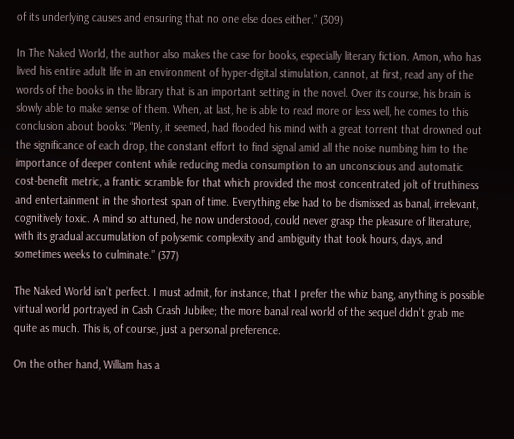of its underlying causes and ensuring that no one else does either.” (309)

In The Naked World, the author also makes the case for books, especially literary fiction. Amon, who has lived his entire adult life in an environment of hyper-digital stimulation, cannot, at first, read any of the words of the books in the library that is an important setting in the novel. Over its course, his brain is slowly able to make sense of them. When, at last, he is able to read more or less well, he comes to this conclusion about books: “Plenty, it seemed, had flooded his mind with a great torrent that drowned out the significance of each drop, the constant effort to find signal amid all the noise numbing him to the importance of deeper content while reducing media consumption to an unconscious and automatic cost-benefit metric, a frantic scramble for that which provided the most concentrated jolt of truthiness and entertainment in the shortest span of time. Everything else had to be dismissed as banal, irrelevant, cognitively toxic. A mind so attuned, he now understood, could never grasp the pleasure of literature, with its gradual accumulation of polysemic complexity and ambiguity that took hours, days, and sometimes weeks to culminate.” (377)

The Naked World isn’t perfect. I must admit, for instance, that I prefer the whiz bang, anything is possible virtual world portrayed in Cash Crash Jubilee; the more banal real world of the sequel didn’t grab me quite as much. This is, of course, just a personal preference.

On the other hand, William has a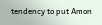tendency to put Amon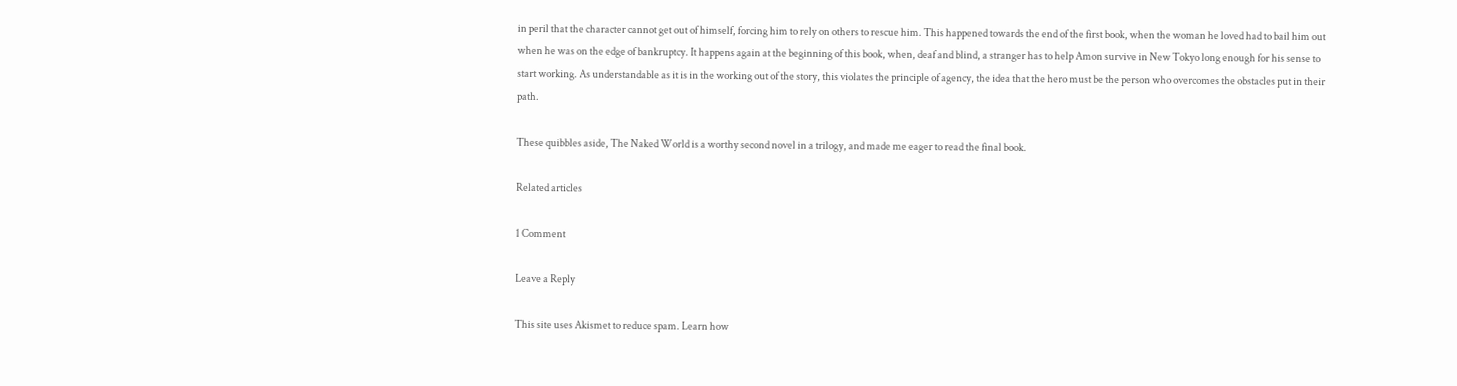in peril that the character cannot get out of himself, forcing him to rely on others to rescue him. This happened towards the end of the first book, when the woman he loved had to bail him out when he was on the edge of bankruptcy. It happens again at the beginning of this book, when, deaf and blind, a stranger has to help Amon survive in New Tokyo long enough for his sense to start working. As understandable as it is in the working out of the story, this violates the principle of agency, the idea that the hero must be the person who overcomes the obstacles put in their path.

These quibbles aside, The Naked World is a worthy second novel in a trilogy, and made me eager to read the final book.

Related articles

1 Comment

Leave a Reply

This site uses Akismet to reduce spam. Learn how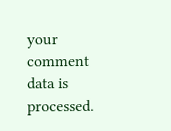your comment data is processed.